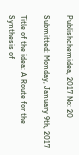Publishchemidea, 2017 No: 20

Submitted: Monday, January 9th, 2017

Title of the idea: A Route for the Synthesis of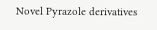Novel Pyrazole derivatives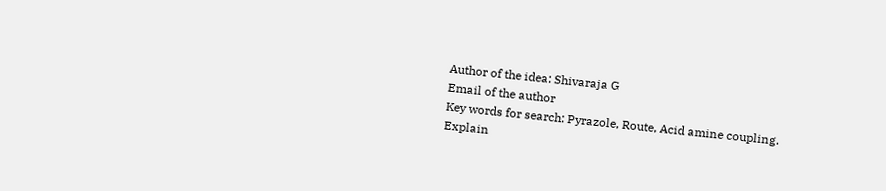Author of the idea: Shivaraja G
Email of the author
Key words for search: Pyrazole, Route, Acid amine coupling.
Explain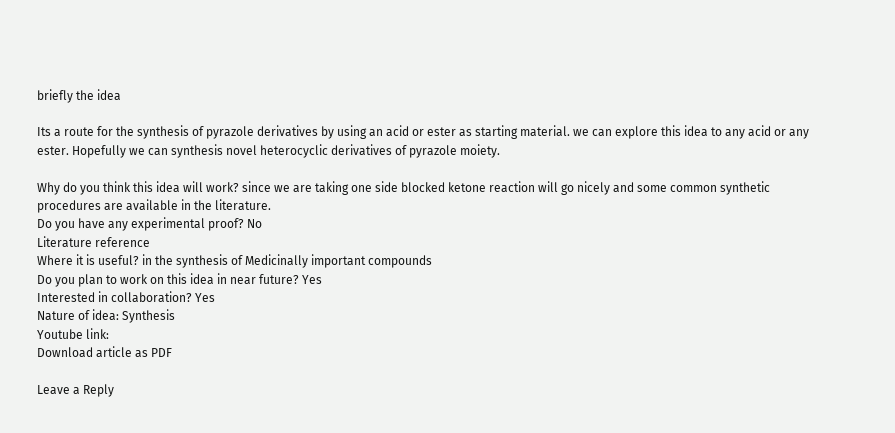briefly the idea

Its a route for the synthesis of pyrazole derivatives by using an acid or ester as starting material. we can explore this idea to any acid or any ester. Hopefully we can synthesis novel heterocyclic derivatives of pyrazole moiety.

Why do you think this idea will work? since we are taking one side blocked ketone reaction will go nicely and some common synthetic procedures are available in the literature.
Do you have any experimental proof? No
Literature reference
Where it is useful? in the synthesis of Medicinally important compounds
Do you plan to work on this idea in near future? Yes
Interested in collaboration? Yes
Nature of idea: Synthesis
Youtube link:
Download article as PDF

Leave a Reply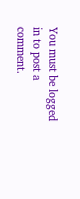You must be logged in to post a comment.